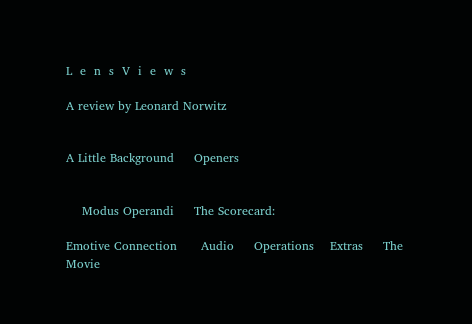L  e  n  s  V  i  e  w  s

A review by Leonard Norwitz


A Little Background     Openers


    Modus Operandi     The Scorecard:

Emotive Connection      Audio     Operations    Extras     The Movie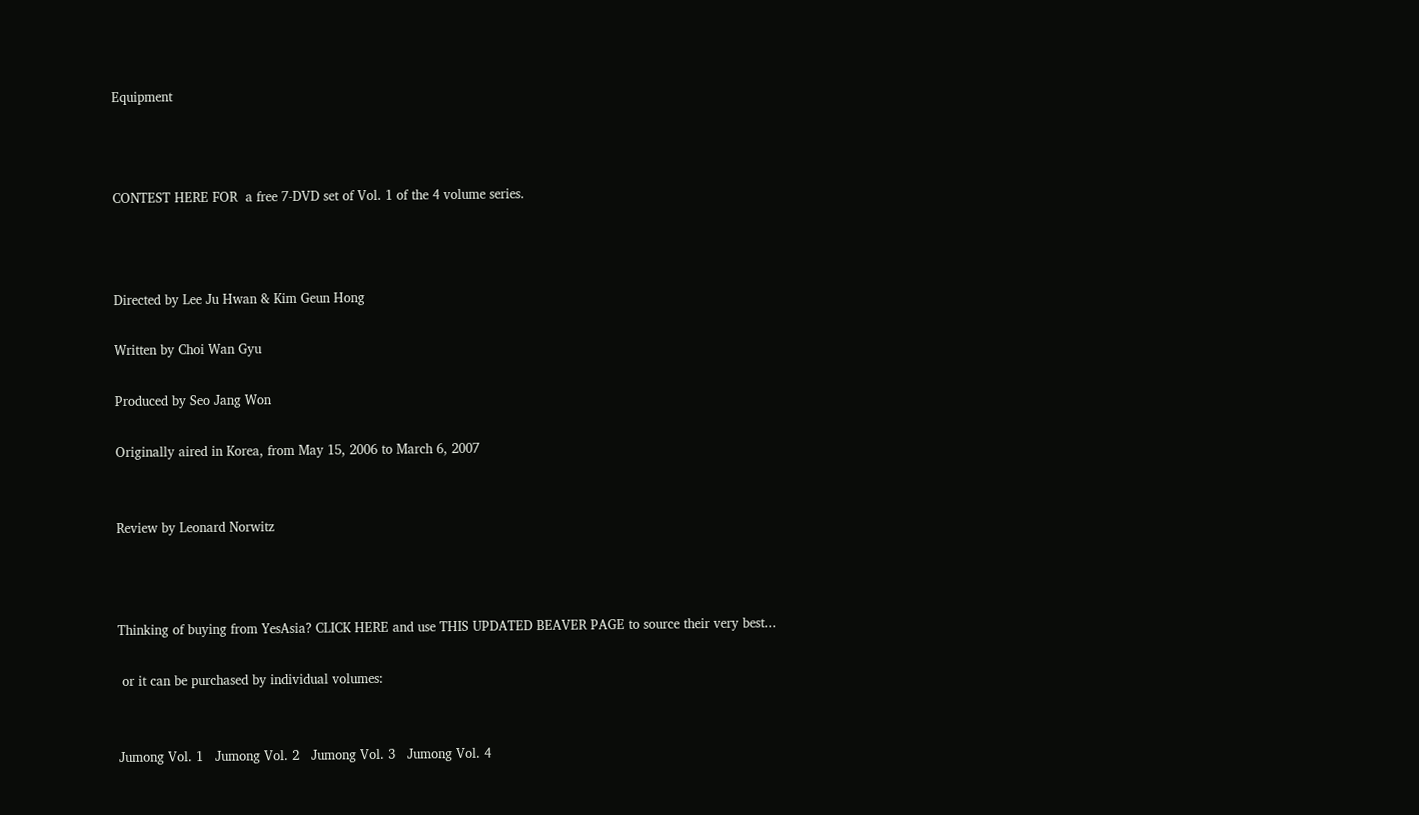Equipment



CONTEST HERE FOR  a free 7-DVD set of Vol. 1 of the 4 volume series.



Directed by Lee Ju Hwan & Kim Geun Hong

Written by Choi Wan Gyu

Produced by Seo Jang Won

Originally aired in Korea, from May 15, 2006 to March 6, 2007


Review by Leonard Norwitz



Thinking of buying from YesAsia? CLICK HERE and use THIS UPDATED BEAVER PAGE to source their very best...

 or it can be purchased by individual volumes:


Jumong Vol. 1   Jumong Vol. 2   Jumong Vol. 3   Jumong Vol. 4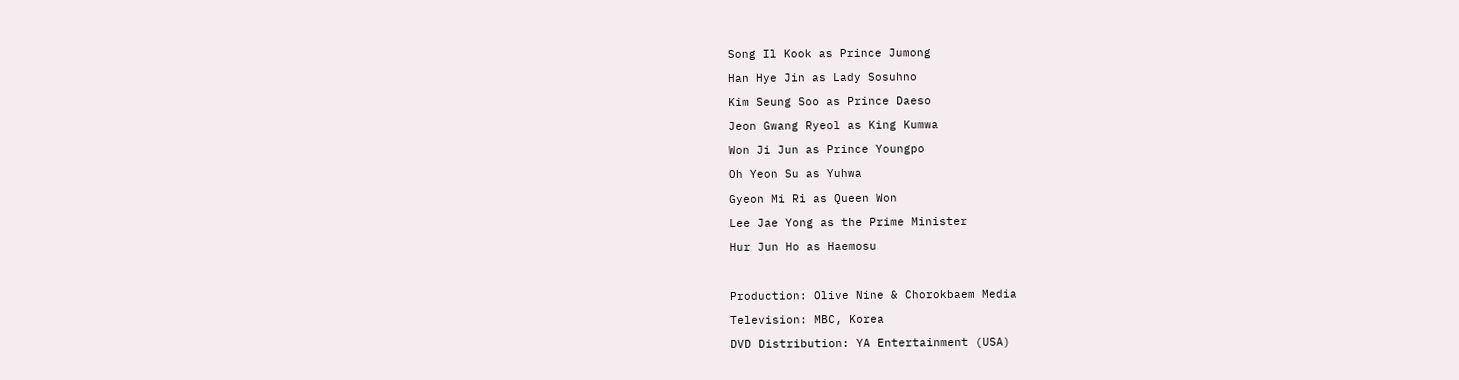Song Il Kook as Prince Jumong

Han Hye Jin as Lady Sosuhno

Kim Seung Soo as Prince Daeso

Jeon Gwang Ryeol as King Kumwa

Won Ji Jun as Prince Youngpo

Oh Yeon Su as Yuhwa

Gyeon Mi Ri as Queen Won

Lee Jae Yong as the Prime Minister

Hur Jun Ho as Haemosu



Production: Olive Nine & Chorokbaem Media

Television: MBC, Korea

DVD Distribution: YA Entertainment (USA)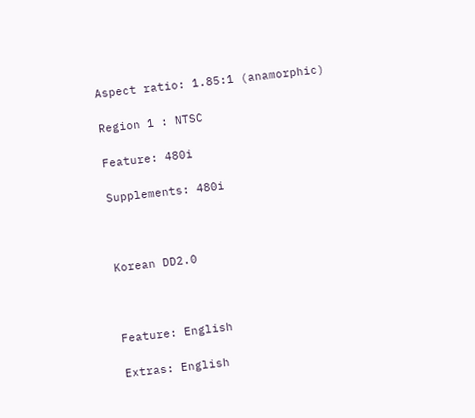Aspect ratio: 1.85:1 (anamorphic)

Region 1 : NTSC

Feature: 480i

Supplements: 480i



Korean DD2.0



Feature: English

Extras: English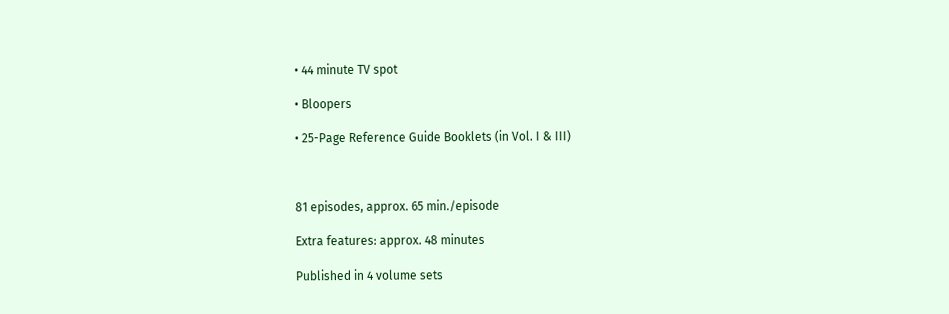• 44 minute TV spot

• Bloopers

• 25-Page Reference Guide Booklets (in Vol. I & III)



81 episodes, approx. 65 min./episode

Extra features: approx. 48 minutes

Published in 4 volume sets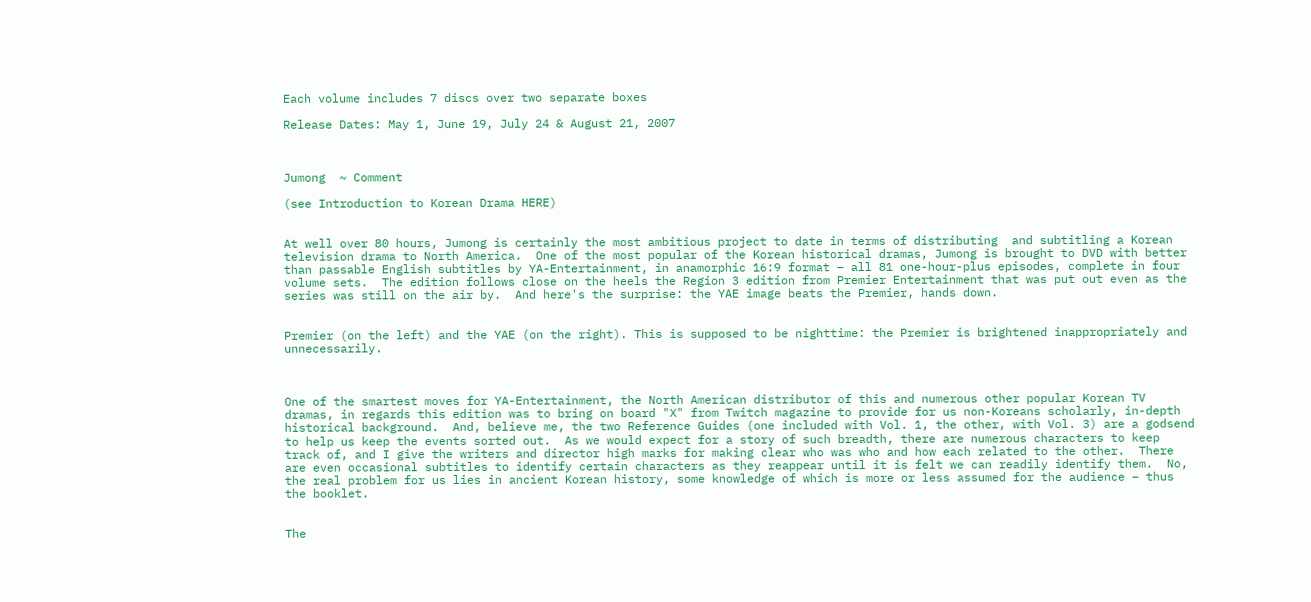Each volume includes 7 discs over two separate boxes

Release Dates: May 1, June 19, July 24 & August 21, 2007



Jumong  ~ Comment

(see Introduction to Korean Drama HERE)


At well over 80 hours, Jumong is certainly the most ambitious project to date in terms of distributing  and subtitling a Korean television drama to North America.  One of the most popular of the Korean historical dramas, Jumong is brought to DVD with better than passable English subtitles by YA-Entertainment, in anamorphic 16:9 format – all 81 one-hour-plus episodes, complete in four volume sets.  The edition follows close on the heels the Region 3 edition from Premier Entertainment that was put out even as the series was still on the air by.  And here's the surprise: the YAE image beats the Premier, hands down.


Premier (on the left) and the YAE (on the right). This is supposed to be nighttime: the Premier is brightened inappropriately and unnecessarily.



One of the smartest moves for YA-Entertainment, the North American distributor of this and numerous other popular Korean TV dramas, in regards this edition was to bring on board "X" from Twitch magazine to provide for us non-Koreans scholarly, in-depth historical background.  And, believe me, the two Reference Guides (one included with Vol. 1, the other, with Vol. 3) are a godsend to help us keep the events sorted out.  As we would expect for a story of such breadth, there are numerous characters to keep track of, and I give the writers and director high marks for making clear who was who and how each related to the other.  There are even occasional subtitles to identify certain characters as they reappear until it is felt we can readily identify them.  No, the real problem for us lies in ancient Korean history, some knowledge of which is more or less assumed for the audience – thus the booklet.


The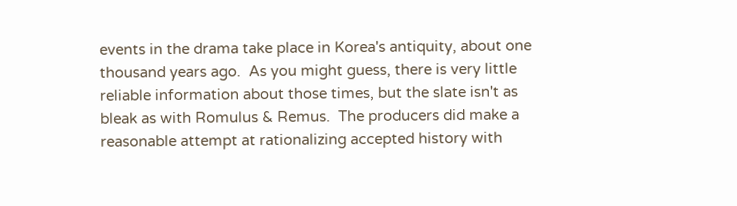events in the drama take place in Korea's antiquity, about one thousand years ago.  As you might guess, there is very little reliable information about those times, but the slate isn't as bleak as with Romulus & Remus.  The producers did make a reasonable attempt at rationalizing accepted history with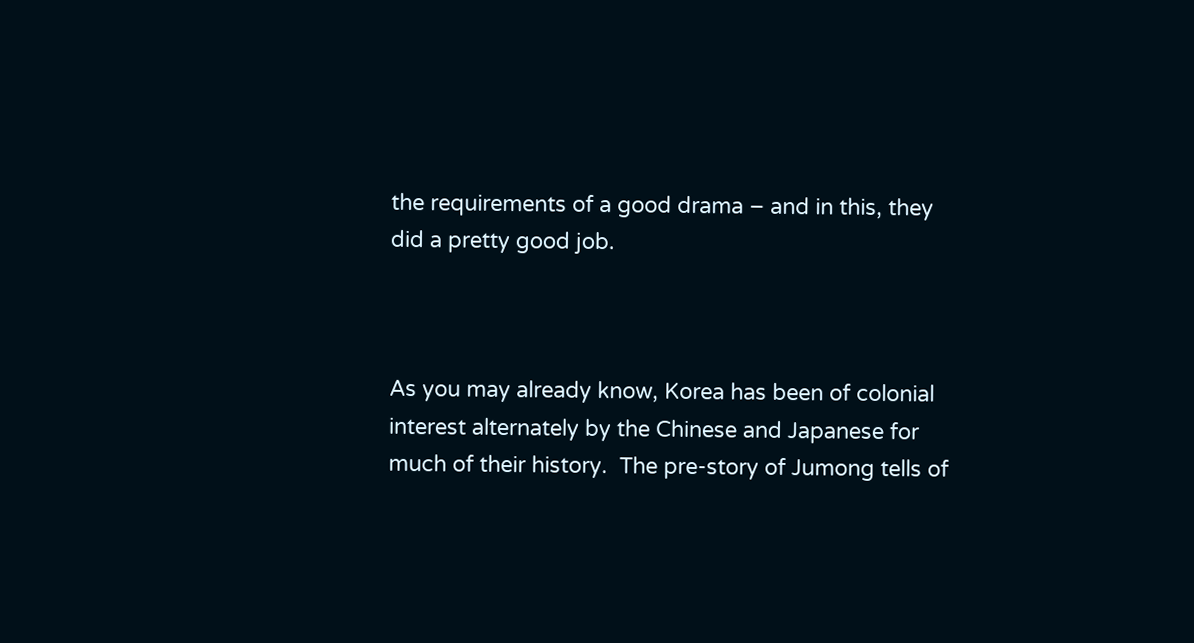the requirements of a good drama – and in this, they did a pretty good job.



As you may already know, Korea has been of colonial interest alternately by the Chinese and Japanese for much of their history.  The pre-story of Jumong tells of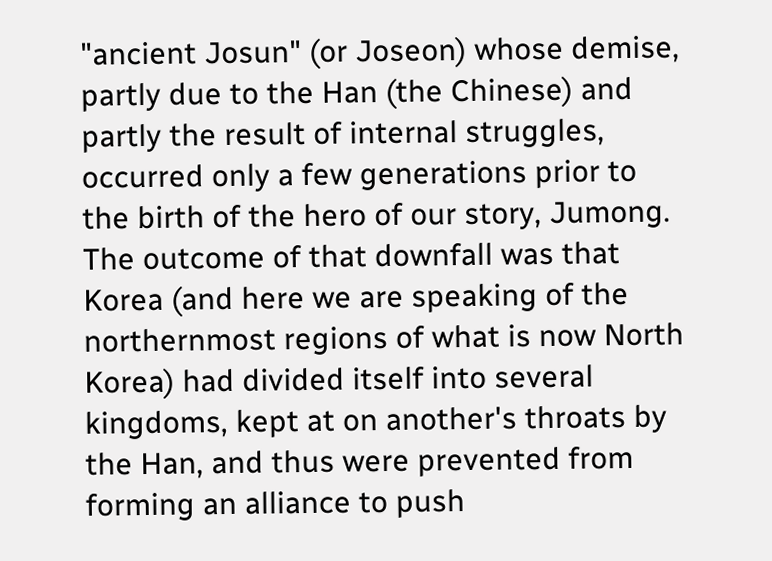"ancient Josun" (or Joseon) whose demise, partly due to the Han (the Chinese) and partly the result of internal struggles, occurred only a few generations prior to the birth of the hero of our story, Jumong.  The outcome of that downfall was that Korea (and here we are speaking of the northernmost regions of what is now North Korea) had divided itself into several kingdoms, kept at on another's throats by the Han, and thus were prevented from forming an alliance to push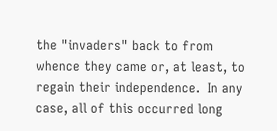the "invaders" back to from whence they came or, at least, to regain their independence.  In any case, all of this occurred long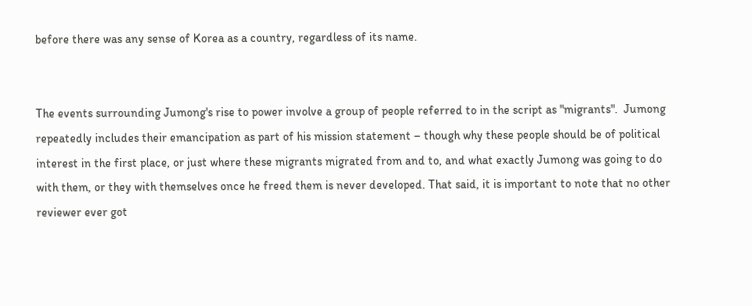before there was any sense of Korea as a country, regardless of its name.


The events surrounding Jumong's rise to power involve a group of people referred to in the script as "migrants".  Jumong repeatedly includes their emancipation as part of his mission statement – though why these people should be of political interest in the first place, or just where these migrants migrated from and to, and what exactly Jumong was going to do with them, or they with themselves once he freed them is never developed. That said, it is important to note that no other reviewer ever got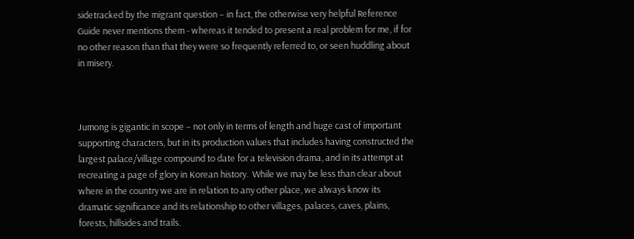sidetracked by the migrant question – in fact, the otherwise very helpful Reference Guide never mentions them - whereas it tended to present a real problem for me, if for no other reason than that they were so frequently referred to, or seen huddling about in misery.



Jumong is gigantic in scope – not only in terms of length and huge cast of important supporting characters, but in its production values that includes having constructed the largest palace/village compound to date for a television drama, and in its attempt at recreating a page of glory in Korean history.  While we may be less than clear about where in the country we are in relation to any other place, we always know its dramatic significance and its relationship to other villages, palaces, caves, plains, forests, hillsides and trails.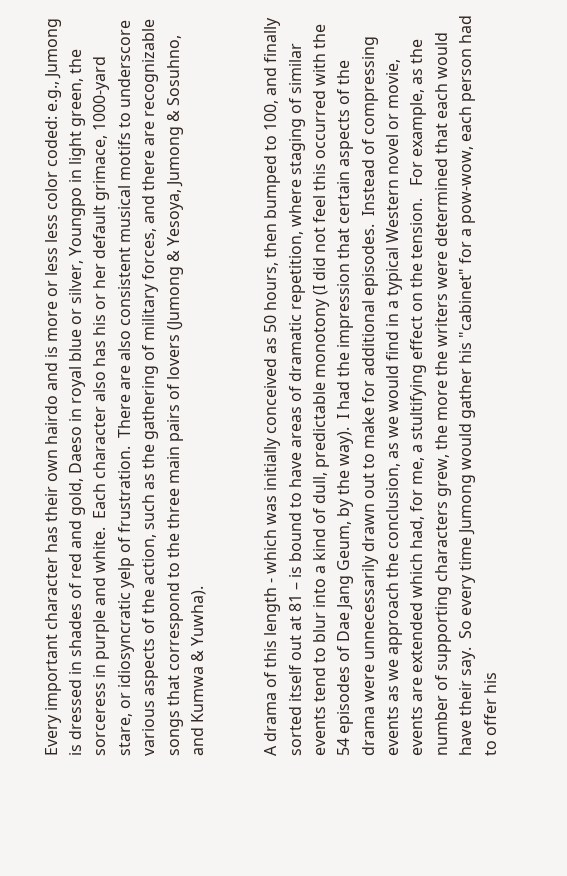Every important character has their own hairdo and is more or less less color coded: e.g., Jumong is dressed in shades of red and gold, Daeso in royal blue or silver, Youngpo in light green, the sorceress in purple and white.  Each character also has his or her default grimace, 1000-yard stare, or idiosyncratic yelp of frustration.  There are also consistent musical motifs to underscore various aspects of the action, such as the gathering of military forces, and there are recognizable songs that correspond to the three main pairs of lovers (Jumong & Yesoya, Jumong & Sosuhno, and Kumwa & Yuwha).


A drama of this length - which was initially conceived as 50 hours, then bumped to 100, and finally sorted itself out at 81 – is bound to have areas of dramatic repetition, where staging of similar events tend to blur into a kind of dull, predictable monotony (I did not feel this occurred with the 54 episodes of Dae Jang Geum, by the way).  I had the impression that certain aspects of the drama were unnecessarily drawn out to make for additional episodes.  Instead of compressing events as we approach the conclusion, as we would find in a typical Western novel or movie, events are extended which had, for me, a stultifying effect on the tension.   For example, as the number of supporting characters grew, the more the writers were determined that each would have their say.  So every time Jumong would gather his "cabinet" for a pow-wow, each person had to offer his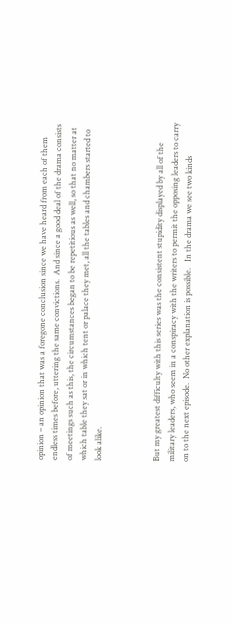opinion – an opinion that was a foregone conclusion since we have heard from each of them endless times before, uttering the same convictions.  And since a good deal of the drama consists of meetings such as this, the circumstances began to be repetitious as well, so that no matter at which table they sat or in which tent or palace they met, all the tables and chambers started to look alike.



But my greatest difficulty with this series was the consistent stupidity displayed by all of the military leaders, who seem in a conspiracy with the writers to permit the opposing leaders to carry on to the next episode.  No other explanation is possible.   In the drama we see two kinds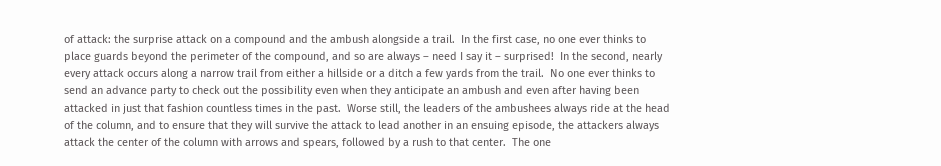of attack: the surprise attack on a compound and the ambush alongside a trail.  In the first case, no one ever thinks to place guards beyond the perimeter of the compound, and so are always – need I say it – surprised!  In the second, nearly every attack occurs along a narrow trail from either a hillside or a ditch a few yards from the trail.  No one ever thinks to send an advance party to check out the possibility even when they anticipate an ambush and even after having been attacked in just that fashion countless times in the past.  Worse still, the leaders of the ambushees always ride at the head of the column, and to ensure that they will survive the attack to lead another in an ensuing episode, the attackers always attack the center of the column with arrows and spears, followed by a rush to that center.  The one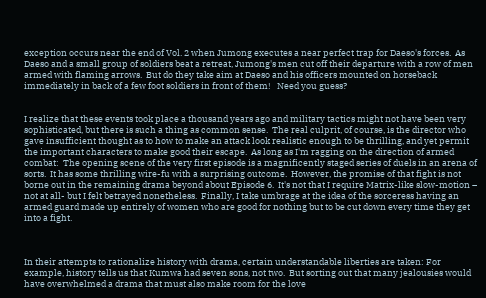exception occurs near the end of Vol. 2 when Jumong executes a near perfect trap for Daeso's forces.  As Daeso and a small group of soldiers beat a retreat, Jumong's men cut off their departure with a row of men armed with flaming arrows.  But do they take aim at Daeso and his officers mounted on horseback immediately in back of a few foot soldiers in front of them!   Need you guess?


I realize that these events took place a thousand years ago and military tactics might not have been very sophisticated, but there is such a thing as common sense.  The real culprit, of course, is the director who gave insufficient thought as to how to make an attack look realistic enough to be thrilling, and yet permit the important characters to make good their escape.  As long as I'm ragging on the direction of armed combat:  The opening scene of the very first episode is a magnificently staged series of duels in an arena of sorts.  It has some thrilling wire-fu with a surprising outcome.  However, the promise of that fight is not borne out in the remaining drama beyond about Episode 6.  It's not that I require Matrix-like slow-motion – not at all- but I felt betrayed nonetheless.  Finally, I take umbrage at the idea of the sorceress having an armed guard made up entirely of women who are good for nothing but to be cut down every time they get into a fight.



In their attempts to rationalize history with drama, certain understandable liberties are taken: For example, history tells us that Kumwa had seven sons, not two.  But sorting out that many jealousies would have overwhelmed a drama that must also make room for the love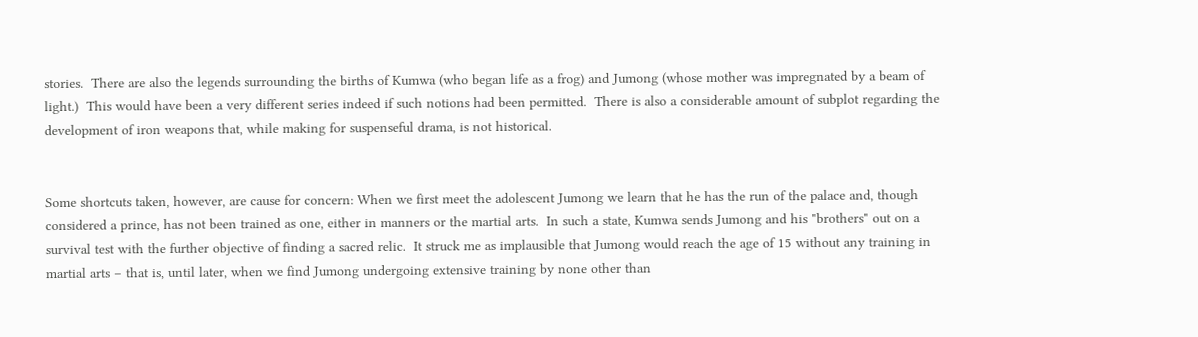stories.  There are also the legends surrounding the births of Kumwa (who began life as a frog) and Jumong (whose mother was impregnated by a beam of light.)  This would have been a very different series indeed if such notions had been permitted.  There is also a considerable amount of subplot regarding the development of iron weapons that, while making for suspenseful drama, is not historical.


Some shortcuts taken, however, are cause for concern: When we first meet the adolescent Jumong we learn that he has the run of the palace and, though considered a prince, has not been trained as one, either in manners or the martial arts.  In such a state, Kumwa sends Jumong and his "brothers" out on a survival test with the further objective of finding a sacred relic.  It struck me as implausible that Jumong would reach the age of 15 without any training in martial arts – that is, until later, when we find Jumong undergoing extensive training by none other than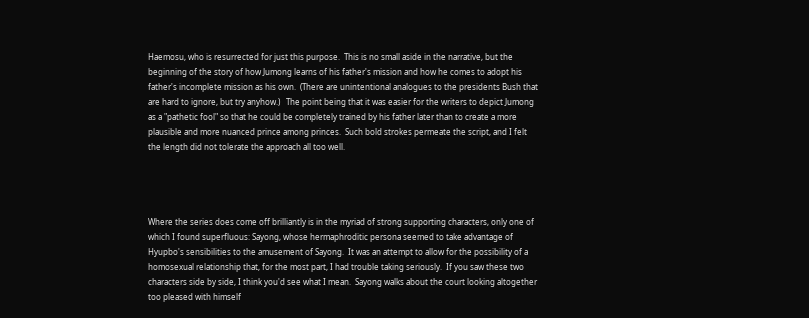Haemosu, who is resurrected for just this purpose.  This is no small aside in the narrative, but the beginning of the story of how Jumong learns of his father's mission and how he comes to adopt his father's incomplete mission as his own.  (There are unintentional analogues to the presidents Bush that are hard to ignore, but try anyhow.)   The point being that it was easier for the writers to depict Jumong as a "pathetic fool" so that he could be completely trained by his father later than to create a more plausible and more nuanced prince among princes.  Such bold strokes permeate the script, and I felt the length did not tolerate the approach all too well.




Where the series does come off brilliantly is in the myriad of strong supporting characters, only one of which I found superfluous: Sayong, whose hermaphroditic persona seemed to take advantage of Hyupbo's sensibilities to the amusement of Sayong.  It was an attempt to allow for the possibility of a homosexual relationship that, for the most part, I had trouble taking seriously.  If you saw these two characters side by side, I think you'd see what I mean.  Sayong walks about the court looking altogether too pleased with himself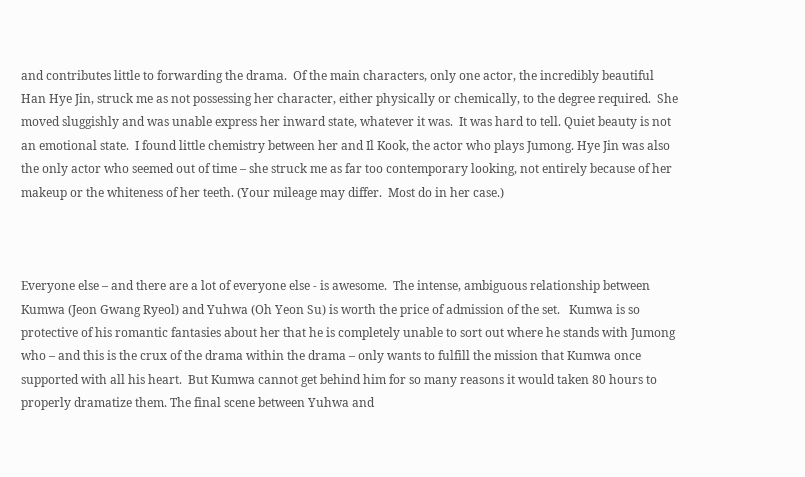and contributes little to forwarding the drama.  Of the main characters, only one actor, the incredibly beautiful Han Hye Jin, struck me as not possessing her character, either physically or chemically, to the degree required.  She moved sluggishly and was unable express her inward state, whatever it was.  It was hard to tell. Quiet beauty is not an emotional state.  I found little chemistry between her and Il Kook, the actor who plays Jumong. Hye Jin was also the only actor who seemed out of time – she struck me as far too contemporary looking, not entirely because of her makeup or the whiteness of her teeth. (Your mileage may differ.  Most do in her case.)



Everyone else – and there are a lot of everyone else - is awesome.  The intense, ambiguous relationship between Kumwa (Jeon Gwang Ryeol) and Yuhwa (Oh Yeon Su) is worth the price of admission of the set.   Kumwa is so protective of his romantic fantasies about her that he is completely unable to sort out where he stands with Jumong who – and this is the crux of the drama within the drama – only wants to fulfill the mission that Kumwa once supported with all his heart.  But Kumwa cannot get behind him for so many reasons it would taken 80 hours to properly dramatize them. The final scene between Yuhwa and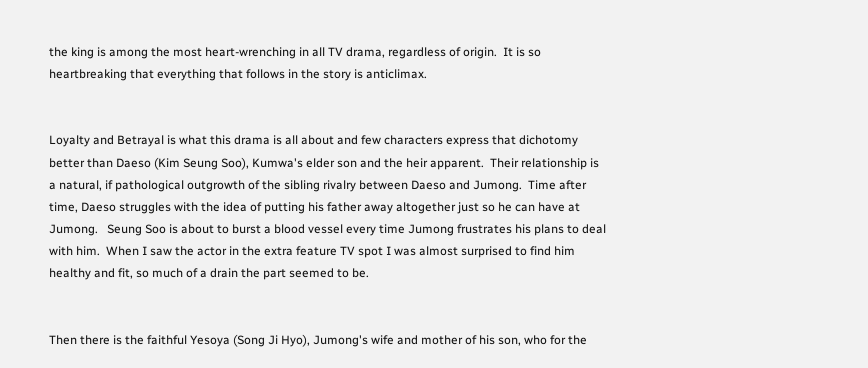the king is among the most heart-wrenching in all TV drama, regardless of origin.  It is so heartbreaking that everything that follows in the story is anticlimax.


Loyalty and Betrayal is what this drama is all about and few characters express that dichotomy better than Daeso (Kim Seung Soo), Kumwa's elder son and the heir apparent.  Their relationship is a natural, if pathological outgrowth of the sibling rivalry between Daeso and Jumong.  Time after time, Daeso struggles with the idea of putting his father away altogether just so he can have at Jumong.   Seung Soo is about to burst a blood vessel every time Jumong frustrates his plans to deal with him.  When I saw the actor in the extra feature TV spot I was almost surprised to find him healthy and fit, so much of a drain the part seemed to be.


Then there is the faithful Yesoya (Song Ji Hyo), Jumong's wife and mother of his son, who for the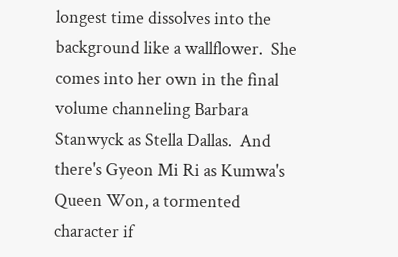longest time dissolves into the background like a wallflower.  She comes into her own in the final volume channeling Barbara Stanwyck as Stella Dallas.  And there's Gyeon Mi Ri as Kumwa's Queen Won, a tormented character if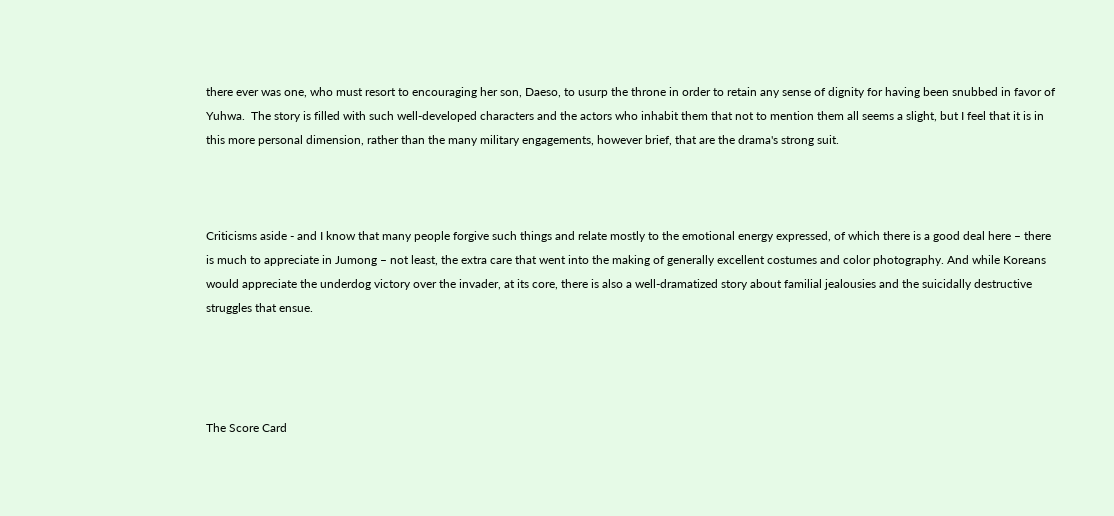there ever was one, who must resort to encouraging her son, Daeso, to usurp the throne in order to retain any sense of dignity for having been snubbed in favor of Yuhwa.  The story is filled with such well-developed characters and the actors who inhabit them that not to mention them all seems a slight, but I feel that it is in this more personal dimension, rather than the many military engagements, however brief, that are the drama's strong suit.



Criticisms aside - and I know that many people forgive such things and relate mostly to the emotional energy expressed, of which there is a good deal here – there is much to appreciate in Jumong – not least, the extra care that went into the making of generally excellent costumes and color photography. And while Koreans would appreciate the underdog victory over the invader, at its core, there is also a well-dramatized story about familial jealousies and the suicidally destructive struggles that ensue.




The Score Card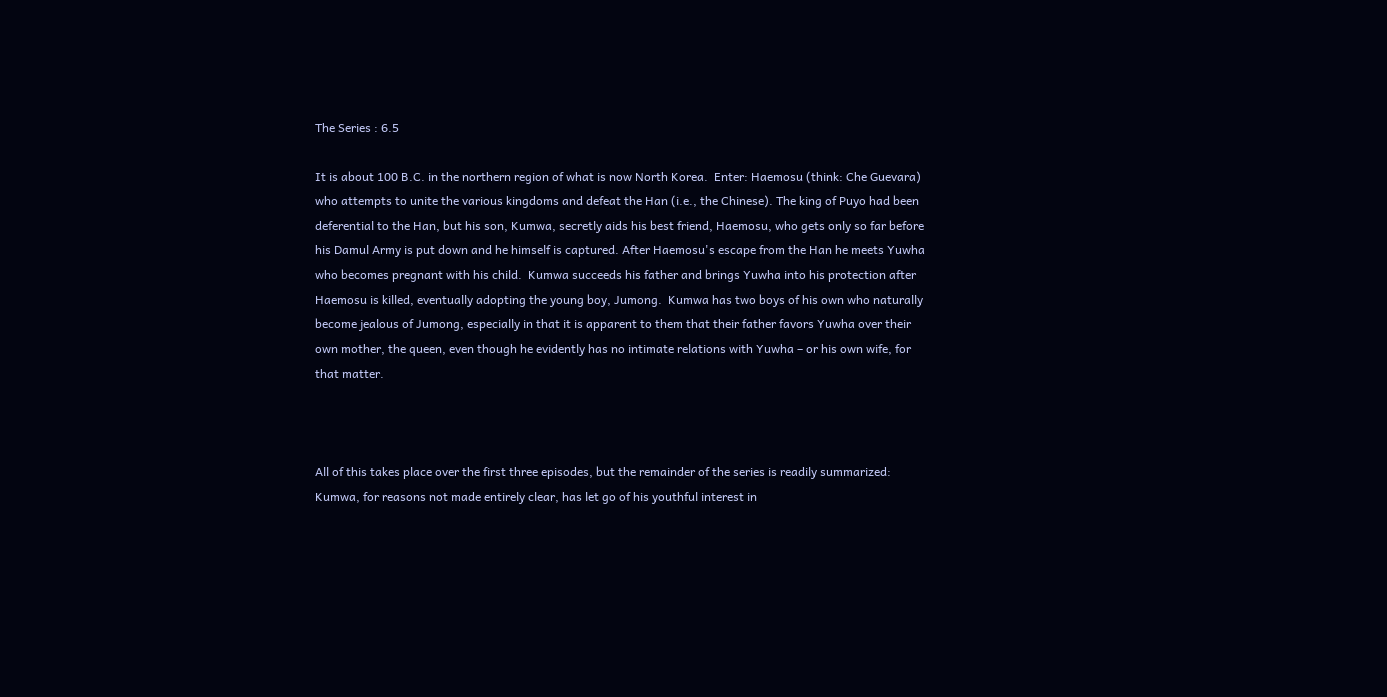The Series : 6.5

It is about 100 B.C. in the northern region of what is now North Korea.  Enter: Haemosu (think: Che Guevara) who attempts to unite the various kingdoms and defeat the Han (i.e., the Chinese). The king of Puyo had been deferential to the Han, but his son, Kumwa, secretly aids his best friend, Haemosu, who gets only so far before his Damul Army is put down and he himself is captured. After Haemosu's escape from the Han he meets Yuwha who becomes pregnant with his child.  Kumwa succeeds his father and brings Yuwha into his protection after Haemosu is killed, eventually adopting the young boy, Jumong.  Kumwa has two boys of his own who naturally become jealous of Jumong, especially in that it is apparent to them that their father favors Yuwha over their own mother, the queen, even though he evidently has no intimate relations with Yuwha – or his own wife, for that matter.



All of this takes place over the first three episodes, but the remainder of the series is readily summarized: Kumwa, for reasons not made entirely clear, has let go of his youthful interest in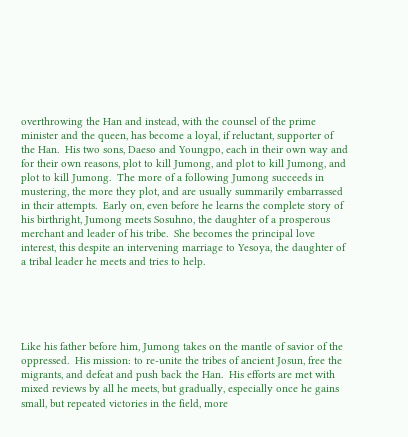overthrowing the Han and instead, with the counsel of the prime minister and the queen, has become a loyal, if reluctant, supporter of the Han.  His two sons, Daeso and Youngpo, each in their own way and for their own reasons, plot to kill Jumong, and plot to kill Jumong, and plot to kill Jumong.  The more of a following Jumong succeeds in mustering, the more they plot, and are usually summarily embarrassed in their attempts.  Early on, even before he learns the complete story of his birthright, Jumong meets Sosuhno, the daughter of a prosperous merchant and leader of his tribe.  She becomes the principal love interest, this despite an intervening marriage to Yesoya, the daughter of a tribal leader he meets and tries to help.





Like his father before him, Jumong takes on the mantle of savior of the oppressed.  His mission: to re-unite the tribes of ancient Josun, free the migrants, and defeat and push back the Han.  His efforts are met with mixed reviews by all he meets, but gradually, especially once he gains small, but repeated victories in the field, more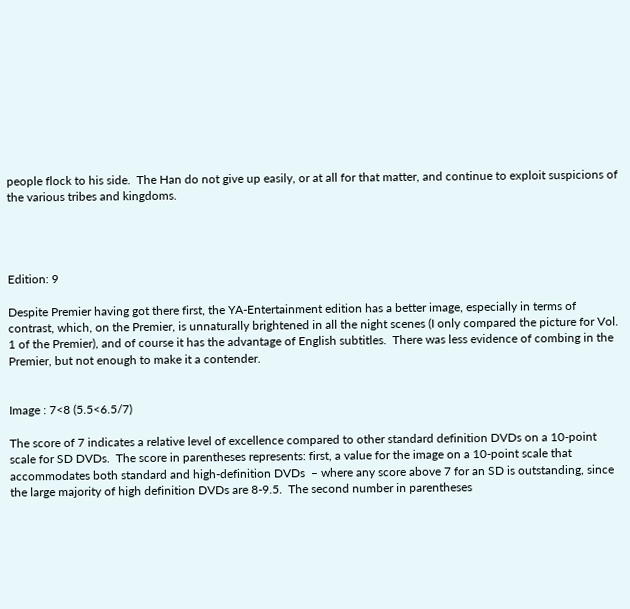people flock to his side.  The Han do not give up easily, or at all for that matter, and continue to exploit suspicions of the various tribes and kingdoms.




Edition: 9

Despite Premier having got there first, the YA-Entertainment edition has a better image, especially in terms of contrast, which, on the Premier, is unnaturally brightened in all the night scenes (I only compared the picture for Vol. 1 of the Premier), and of course it has the advantage of English subtitles.  There was less evidence of combing in the Premier, but not enough to make it a contender.


Image : 7<8 (5.5<6.5/7)

The score of 7 indicates a relative level of excellence compared to other standard definition DVDs on a 10-point scale for SD DVDs.  The score in parentheses represents: first, a value for the image on a 10-point scale that accommodates both standard and high-definition DVDs  – where any score above 7 for an SD is outstanding, since the large majority of high definition DVDs are 8-9.5.  The second number in parentheses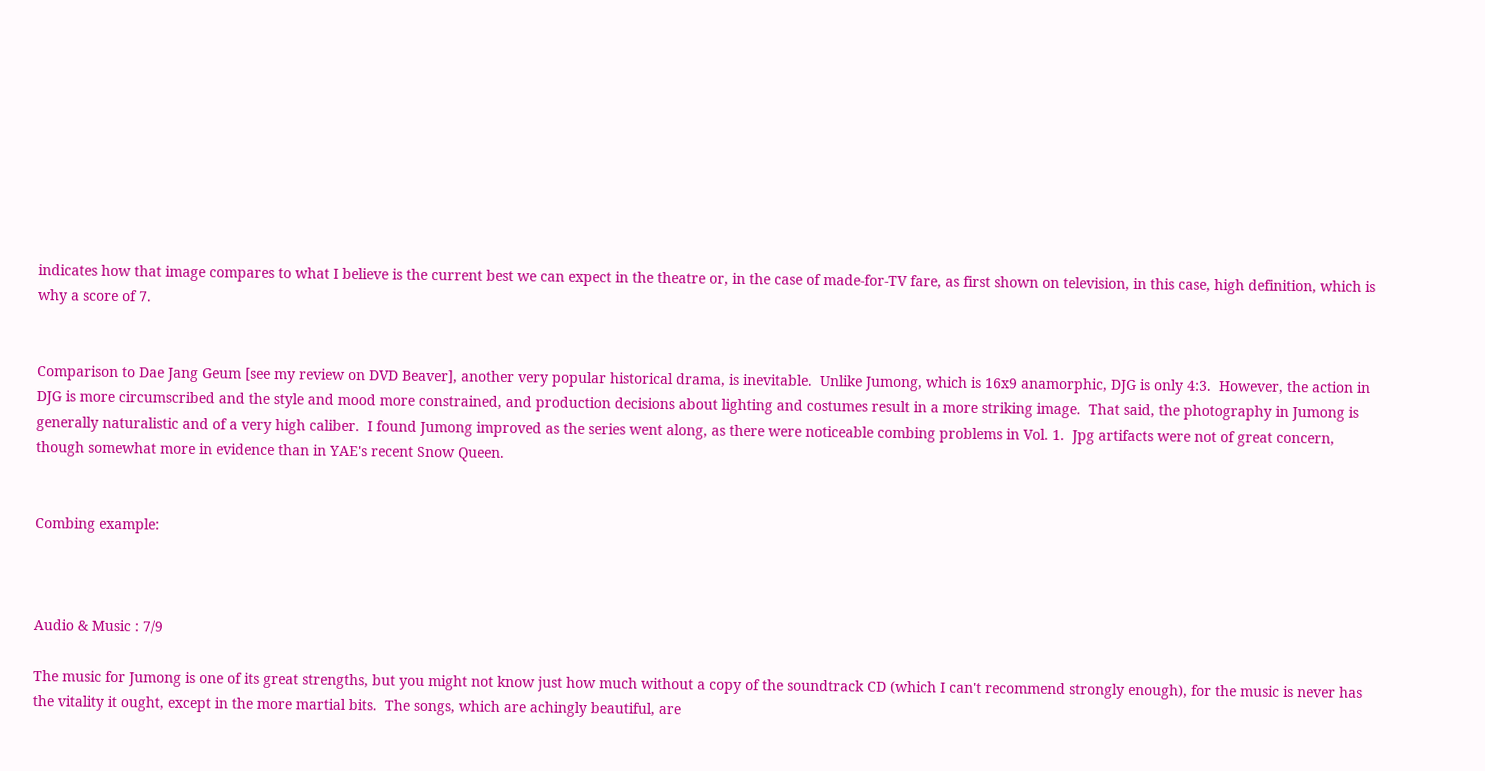indicates how that image compares to what I believe is the current best we can expect in the theatre or, in the case of made-for-TV fare, as first shown on television, in this case, high definition, which is why a score of 7.


Comparison to Dae Jang Geum [see my review on DVD Beaver], another very popular historical drama, is inevitable.  Unlike Jumong, which is 16x9 anamorphic, DJG is only 4:3.  However, the action in DJG is more circumscribed and the style and mood more constrained, and production decisions about lighting and costumes result in a more striking image.  That said, the photography in Jumong is generally naturalistic and of a very high caliber.  I found Jumong improved as the series went along, as there were noticeable combing problems in Vol. 1.  Jpg artifacts were not of great concern, though somewhat more in evidence than in YAE's recent Snow Queen.


Combing example:



Audio & Music : 7/9

The music for Jumong is one of its great strengths, but you might not know just how much without a copy of the soundtrack CD (which I can't recommend strongly enough), for the music is never has the vitality it ought, except in the more martial bits.  The songs, which are achingly beautiful, are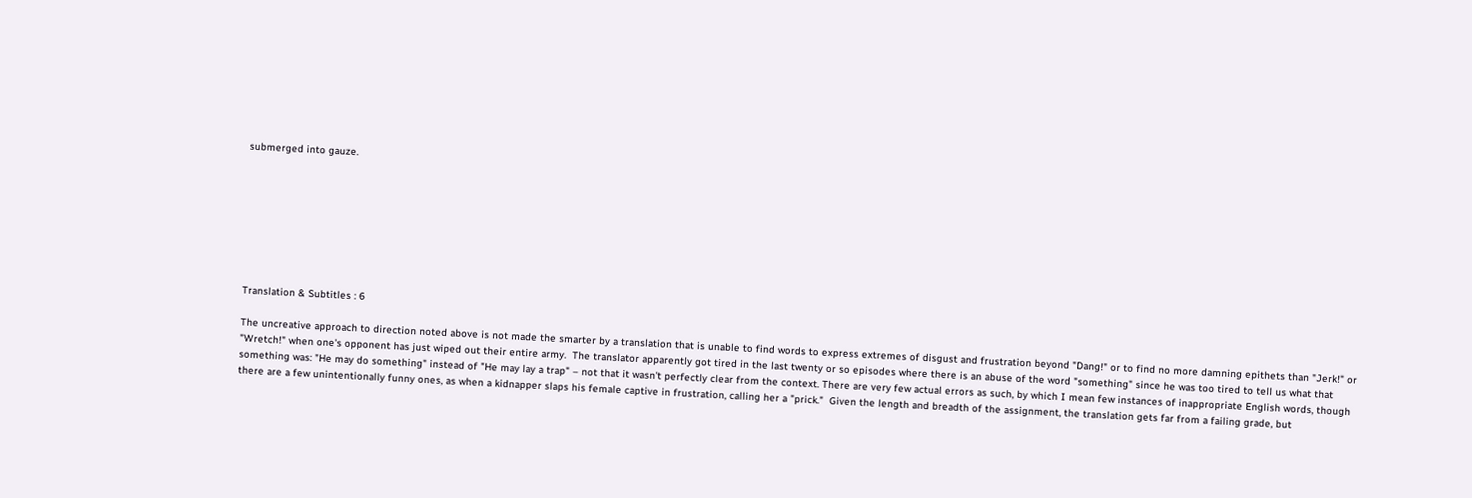submerged into gauze.








Translation & Subtitles : 6

The uncreative approach to direction noted above is not made the smarter by a translation that is unable to find words to express extremes of disgust and frustration beyond "Dang!" or to find no more damning epithets than "Jerk!" or "Wretch!" when one's opponent has just wiped out their entire army.  The translator apparently got tired in the last twenty or so episodes where there is an abuse of the word "something" since he was too tired to tell us what that something was: "He may do something" instead of "He may lay a trap" – not that it wasn't perfectly clear from the context. There are very few actual errors as such, by which I mean few instances of inappropriate English words, though there are a few unintentionally funny ones, as when a kidnapper slaps his female captive in frustration, calling her a "prick."  Given the length and breadth of the assignment, the translation gets far from a failing grade, but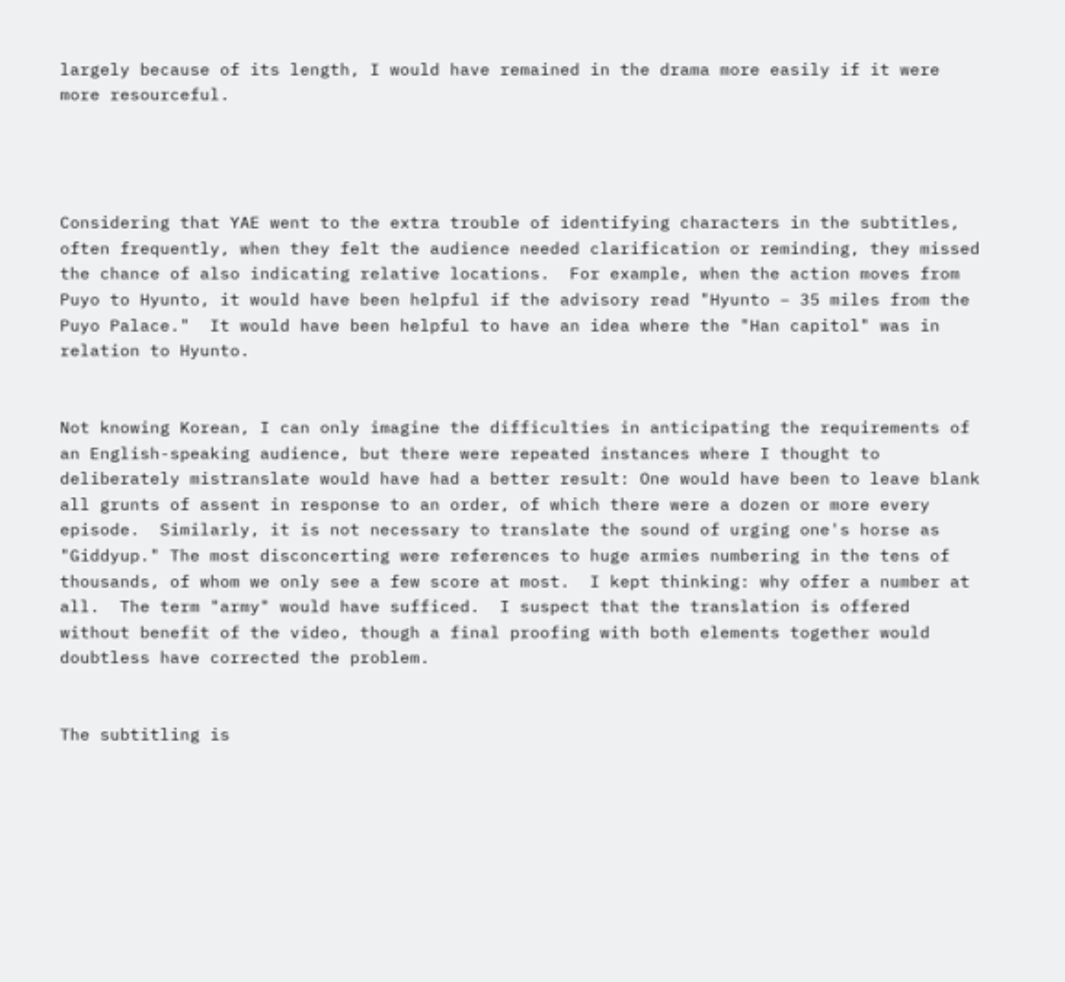largely because of its length, I would have remained in the drama more easily if it were more resourceful.




Considering that YAE went to the extra trouble of identifying characters in the subtitles, often frequently, when they felt the audience needed clarification or reminding, they missed the chance of also indicating relative locations.  For example, when the action moves from Puyo to Hyunto, it would have been helpful if the advisory read "Hyunto – 35 miles from the Puyo Palace."  It would have been helpful to have an idea where the "Han capitol" was in relation to Hyunto.


Not knowing Korean, I can only imagine the difficulties in anticipating the requirements of an English-speaking audience, but there were repeated instances where I thought to deliberately mistranslate would have had a better result: One would have been to leave blank all grunts of assent in response to an order, of which there were a dozen or more every episode.  Similarly, it is not necessary to translate the sound of urging one's horse as "Giddyup." The most disconcerting were references to huge armies numbering in the tens of thousands, of whom we only see a few score at most.  I kept thinking: why offer a number at all.  The term "army" would have sufficed.  I suspect that the translation is offered without benefit of the video, though a final proofing with both elements together would doubtless have corrected the problem.


The subtitling is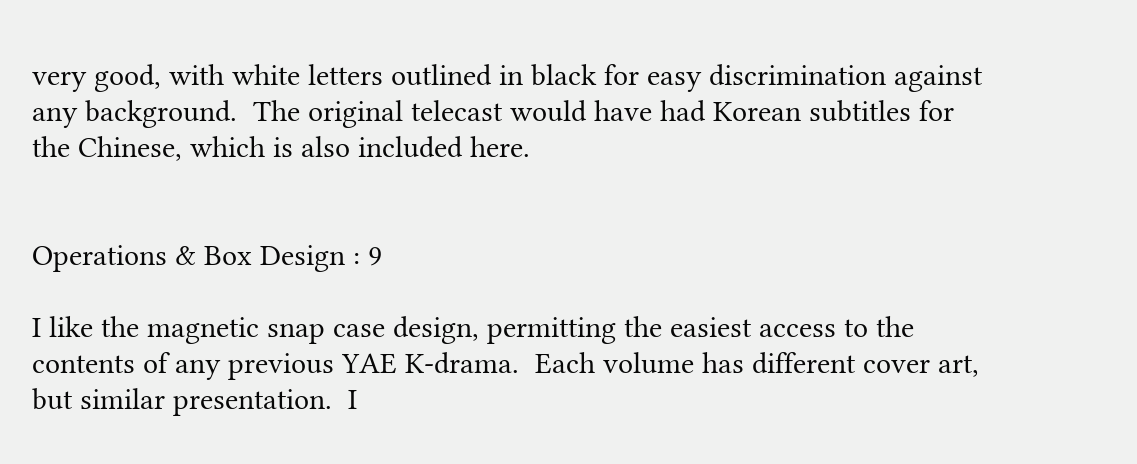very good, with white letters outlined in black for easy discrimination against any background.  The original telecast would have had Korean subtitles for the Chinese, which is also included here.


Operations & Box Design : 9

I like the magnetic snap case design, permitting the easiest access to the contents of any previous YAE K-drama.  Each volume has different cover art, but similar presentation.  I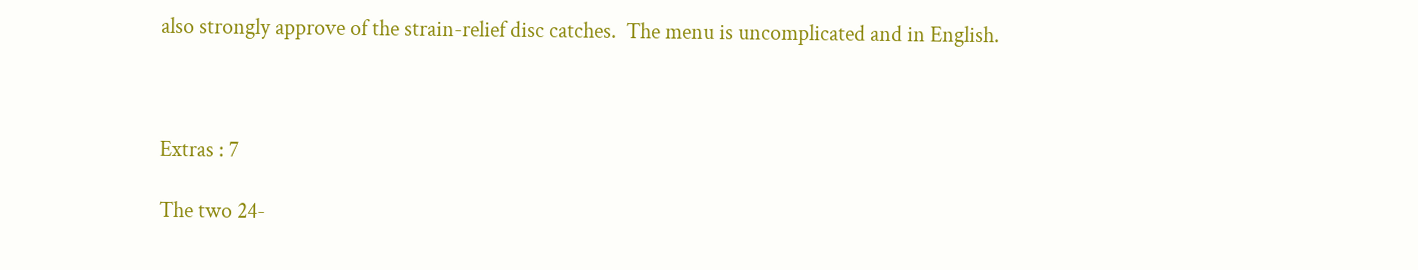also strongly approve of the strain-relief disc catches.  The menu is uncomplicated and in English.



Extras : 7

The two 24-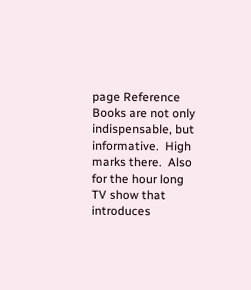page Reference Books are not only indispensable, but informative.  High marks there.  Also for the hour long TV show that introduces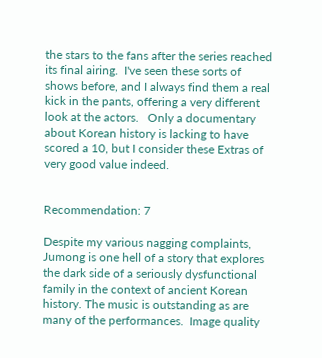the stars to the fans after the series reached its final airing.  I've seen these sorts of shows before, and I always find them a real kick in the pants, offering a very different look at the actors.   Only a documentary about Korean history is lacking to have scored a 10, but I consider these Extras of very good value indeed.


Recommendation: 7

Despite my various nagging complaints, Jumong is one hell of a story that explores the dark side of a seriously dysfunctional family in the context of ancient Korean history. The music is outstanding as are many of the performances.  Image quality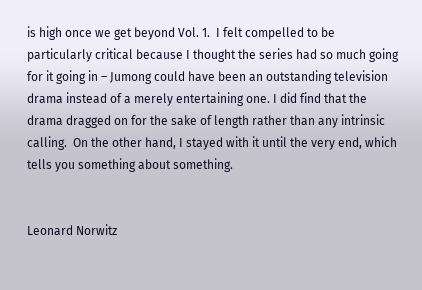is high once we get beyond Vol. 1.  I felt compelled to be particularly critical because I thought the series had so much going for it going in – Jumong could have been an outstanding television drama instead of a merely entertaining one. I did find that the drama dragged on for the sake of length rather than any intrinsic calling.  On the other hand, I stayed with it until the very end, which tells you something about something.


Leonard Norwitz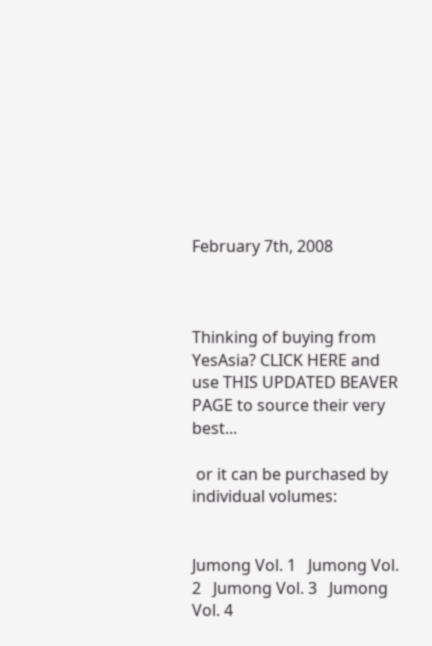February 7th, 2008



Thinking of buying from YesAsia? CLICK HERE and use THIS UPDATED BEAVER PAGE to source their very best...

 or it can be purchased by individual volumes:


Jumong Vol. 1   Jumong Vol. 2   Jumong Vol. 3   Jumong Vol. 4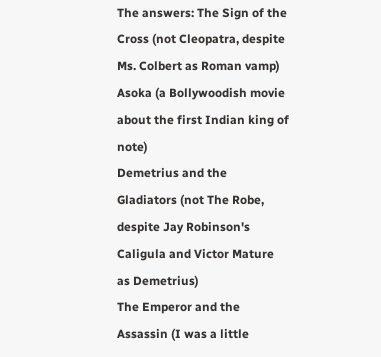The answers: The Sign of the Cross (not Cleopatra, despite Ms. Colbert as Roman vamp)
Asoka (a Bollywoodish movie about the first Indian king of note)
Demetrius and the Gladiators (not The Robe, despite Jay Robinson's Caligula and Victor Mature as Demetrius)
The Emperor and the Assassin (I was a little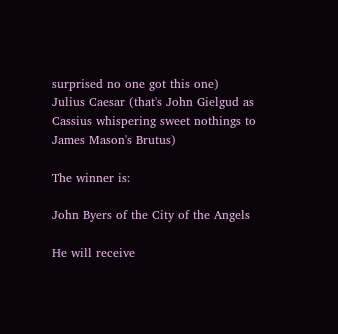surprised no one got this one)
Julius Caesar (that's John Gielgud as Cassius whispering sweet nothings to James Mason's Brutus)

The winner is:

John Byers of the City of the Angels

He will receive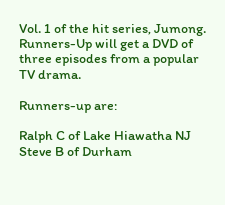Vol. 1 of the hit series, Jumong. Runners-Up will get a DVD of three episodes from a popular TV drama.

Runners-up are:

Ralph C of Lake Hiawatha NJ
Steve B of Durham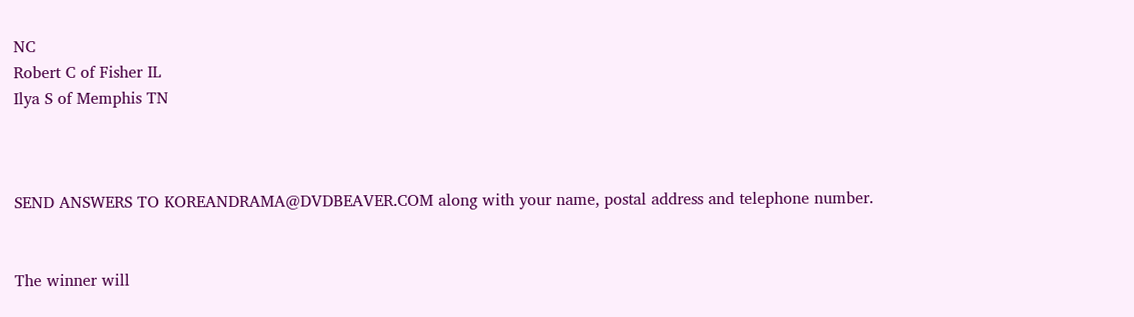NC
Robert C of Fisher IL
Ilya S of Memphis TN



SEND ANSWERS TO KOREANDRAMA@DVDBEAVER.COM along with your name, postal address and telephone number.


The winner will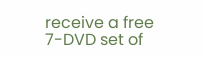receive a free 7-DVD set of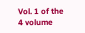Vol. 1 of the 4 volume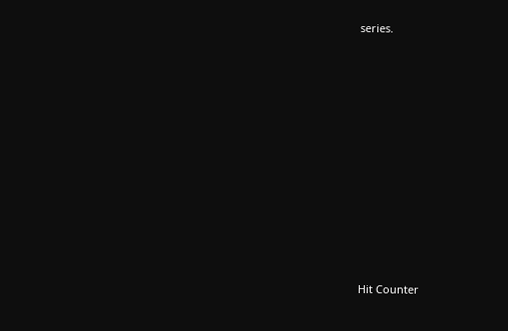series.













Hit Counter